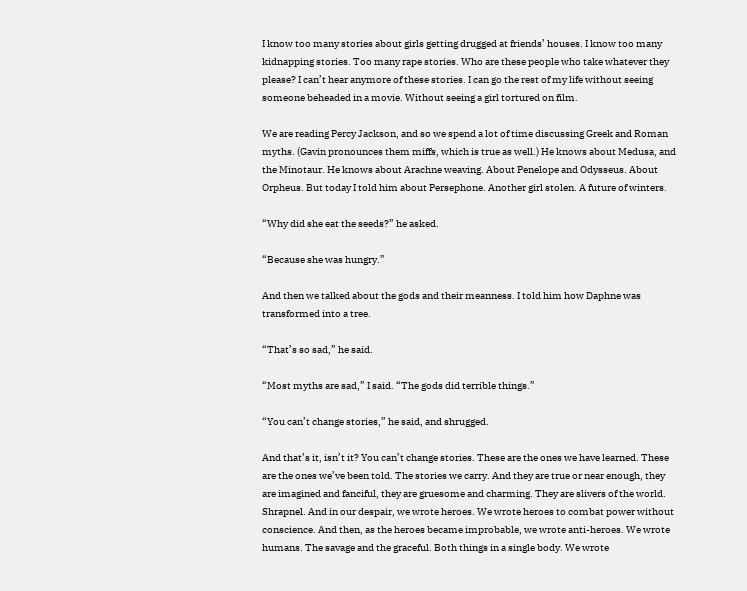I know too many stories about girls getting drugged at friends’ houses. I know too many kidnapping stories. Too many rape stories. Who are these people who take whatever they please? I can’t hear anymore of these stories. I can go the rest of my life without seeing someone beheaded in a movie. Without seeing a girl tortured on film.

We are reading Percy Jackson, and so we spend a lot of time discussing Greek and Roman myths. (Gavin pronounces them miffs, which is true as well.) He knows about Medusa, and the Minotaur. He knows about Arachne weaving. About Penelope and Odysseus. About Orpheus. But today I told him about Persephone. Another girl stolen. A future of winters.

“Why did she eat the seeds?” he asked.

“Because she was hungry.”

And then we talked about the gods and their meanness. I told him how Daphne was transformed into a tree.

“That’s so sad,” he said.

“Most myths are sad,” I said. “The gods did terrible things.”

“You can’t change stories,” he said, and shrugged.

And that’s it, isn’t it? You can’t change stories. These are the ones we have learned. These are the ones we’ve been told. The stories we carry. And they are true or near enough, they are imagined and fanciful, they are gruesome and charming. They are slivers of the world. Shrapnel. And in our despair, we wrote heroes. We wrote heroes to combat power without conscience. And then, as the heroes became improbable, we wrote anti-heroes. We wrote humans. The savage and the graceful. Both things in a single body. We wrote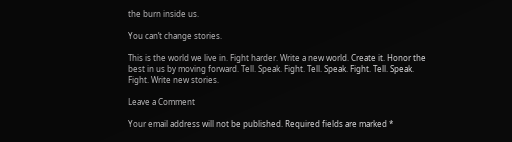the burn inside us.

You can’t change stories.

This is the world we live in. Fight harder. Write a new world. Create it. Honor the best in us by moving forward. Tell. Speak. Fight. Tell. Speak. Fight. Tell. Speak. Fight. Write new stories.

Leave a Comment

Your email address will not be published. Required fields are marked *